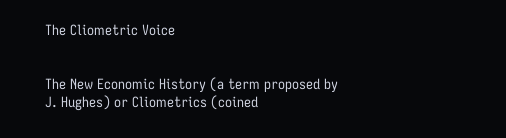The Cliometric Voice


The New Economic History (a term proposed by J. Hughes) or Cliometrics (coined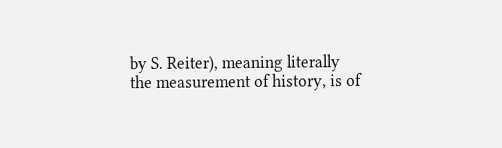by S. Reiter), meaning literally the measurement of history, is of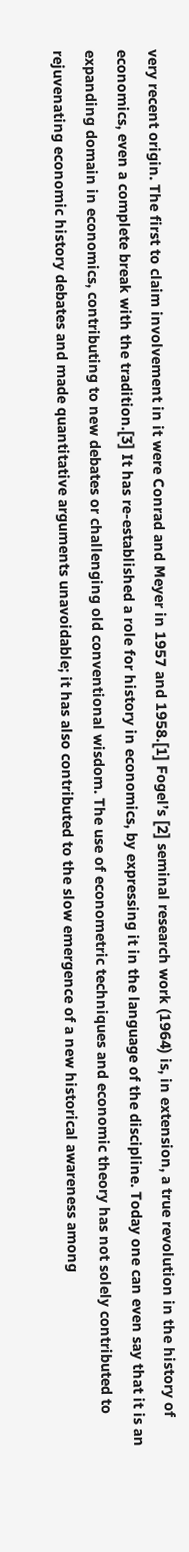very recent origin. The first to claim involvement in it were Conrad and Meyer in 1957 and 1958.[1] Fogel’s [2] seminal research work (1964) is, in extension, a true revolution in the history of economics, even a complete break with the tradition.[3] It has re-established a role for history in economics, by expressing it in the language of the discipline. Today one can even say that it is an expanding domain in economics, contributing to new debates or challenging old conventional wisdom. The use of econometric techniques and economic theory has not solely contributed to rejuvenating economic history debates and made quantitative arguments unavoidable; it has also contributed to the slow emergence of a new historical awareness among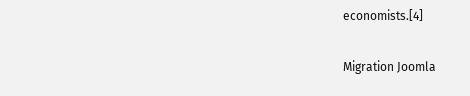economists.[4]

Migration Joomla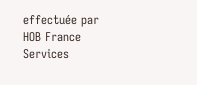effectuée par HOB France Services